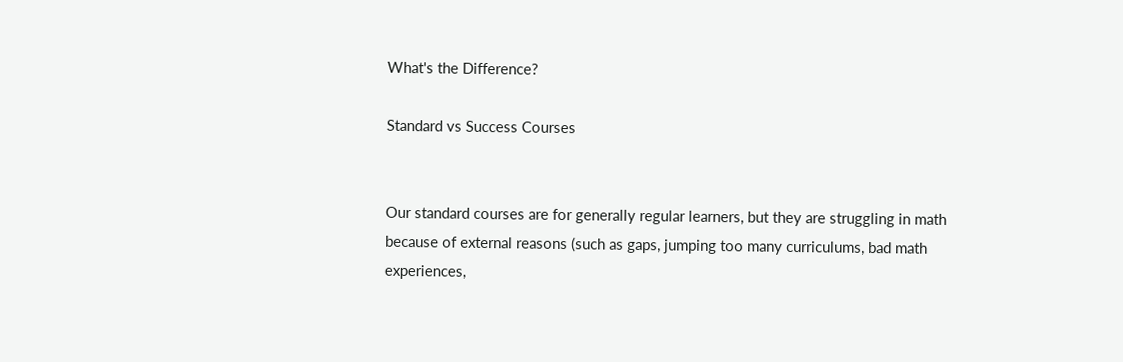What's the Difference?

Standard vs Success Courses


Our standard courses are for generally regular learners, but they are struggling in math because of external reasons (such as gaps, jumping too many curriculums, bad math experiences,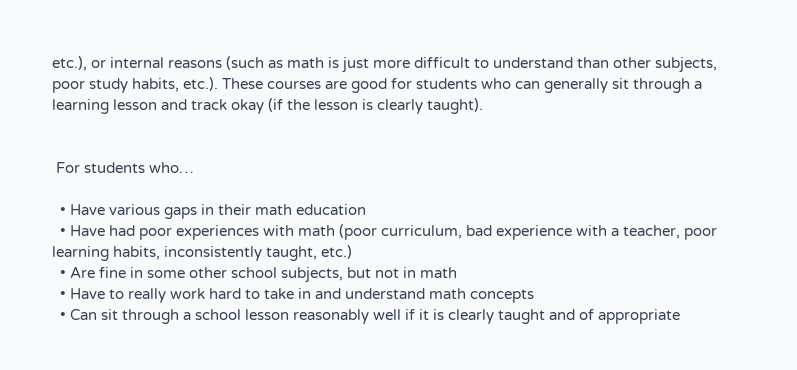etc.), or internal reasons (such as math is just more difficult to understand than other subjects, poor study habits, etc.). These courses are good for students who can generally sit through a learning lesson and track okay (if the lesson is clearly taught).


 For students who…

  • Have various gaps in their math education
  • Have had poor experiences with math (poor curriculum, bad experience with a teacher, poor learning habits, inconsistently taught, etc.)
  • Are fine in some other school subjects, but not in math
  • Have to really work hard to take in and understand math concepts
  • Can sit through a school lesson reasonably well if it is clearly taught and of appropriate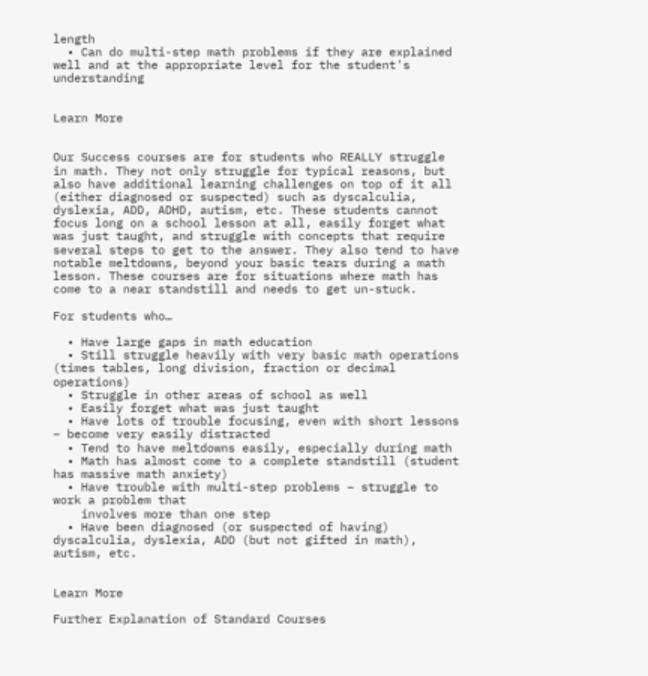length
  • Can do multi-step math problems if they are explained well and at the appropriate level for the student's understanding


Learn More


Our Success courses are for students who REALLY struggle in math. They not only struggle for typical reasons, but also have additional learning challenges on top of it all (either diagnosed or suspected) such as dyscalculia, dyslexia, ADD, ADHD, autism, etc. These students cannot focus long on a school lesson at all, easily forget what was just taught, and struggle with concepts that require several steps to get to the answer. They also tend to have notable meltdowns, beyond your basic tears during a math lesson. These courses are for situations where math has come to a near standstill and needs to get un-stuck.

For students who…

  • Have large gaps in math education
  • Still struggle heavily with very basic math operations (times tables, long division, fraction or decimal operations)
  • Struggle in other areas of school as well
  • Easily forget what was just taught
  • Have lots of trouble focusing, even with short lessons – become very easily distracted
  • Tend to have meltdowns easily, especially during math
  • Math has almost come to a complete standstill (student has massive math anxiety)
  • Have trouble with multi-step problems – struggle to work a problem that
    involves more than one step
  • Have been diagnosed (or suspected of having) dyscalculia, dyslexia, ADD (but not gifted in math), autism, etc.


Learn More

Further Explanation of Standard Courses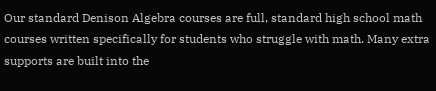Our standard Denison Algebra courses are full, standard high school math courses written specifically for students who struggle with math. Many extra supports are built into the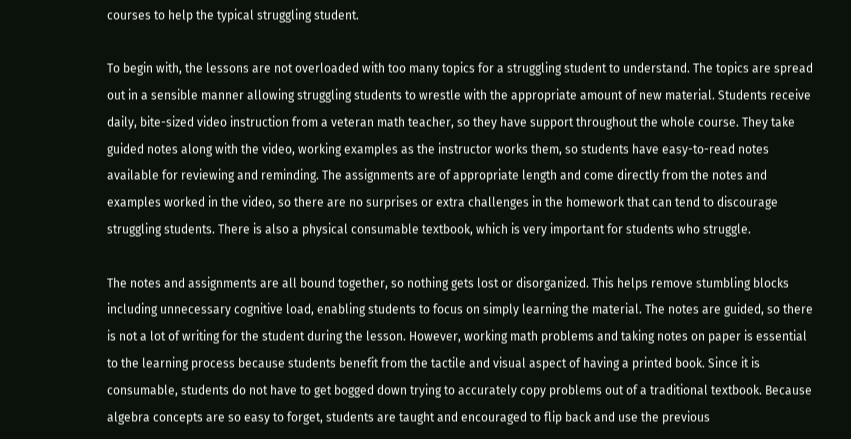courses to help the typical struggling student.

To begin with, the lessons are not overloaded with too many topics for a struggling student to understand. The topics are spread out in a sensible manner allowing struggling students to wrestle with the appropriate amount of new material. Students receive daily, bite-sized video instruction from a veteran math teacher, so they have support throughout the whole course. They take guided notes along with the video, working examples as the instructor works them, so students have easy-to-read notes available for reviewing and reminding. The assignments are of appropriate length and come directly from the notes and examples worked in the video, so there are no surprises or extra challenges in the homework that can tend to discourage struggling students. There is also a physical consumable textbook, which is very important for students who struggle.

The notes and assignments are all bound together, so nothing gets lost or disorganized. This helps remove stumbling blocks including unnecessary cognitive load, enabling students to focus on simply learning the material. The notes are guided, so there is not a lot of writing for the student during the lesson. However, working math problems and taking notes on paper is essential to the learning process because students benefit from the tactile and visual aspect of having a printed book. Since it is consumable, students do not have to get bogged down trying to accurately copy problems out of a traditional textbook. Because algebra concepts are so easy to forget, students are taught and encouraged to flip back and use the previous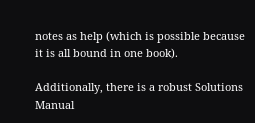notes as help (which is possible because it is all bound in one book).

Additionally, there is a robust Solutions Manual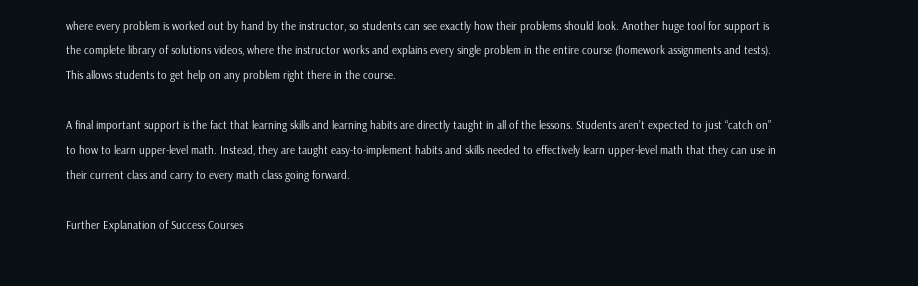where every problem is worked out by hand by the instructor, so students can see exactly how their problems should look. Another huge tool for support is the complete library of solutions videos, where the instructor works and explains every single problem in the entire course (homework assignments and tests). This allows students to get help on any problem right there in the course.

A final important support is the fact that learning skills and learning habits are directly taught in all of the lessons. Students aren’t expected to just “catch on” to how to learn upper-level math. Instead, they are taught easy-to-implement habits and skills needed to effectively learn upper-level math that they can use in their current class and carry to every math class going forward.

Further Explanation of Success Courses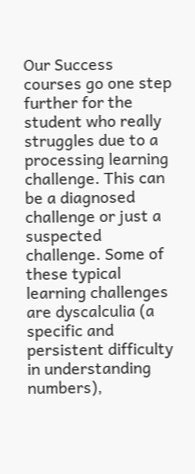Our Success courses go one step further for the student who really struggles due to a processing learning challenge. This can be a diagnosed challenge or just a suspected challenge. Some of these typical learning challenges are dyscalculia (a specific and persistent difficulty in understanding numbers),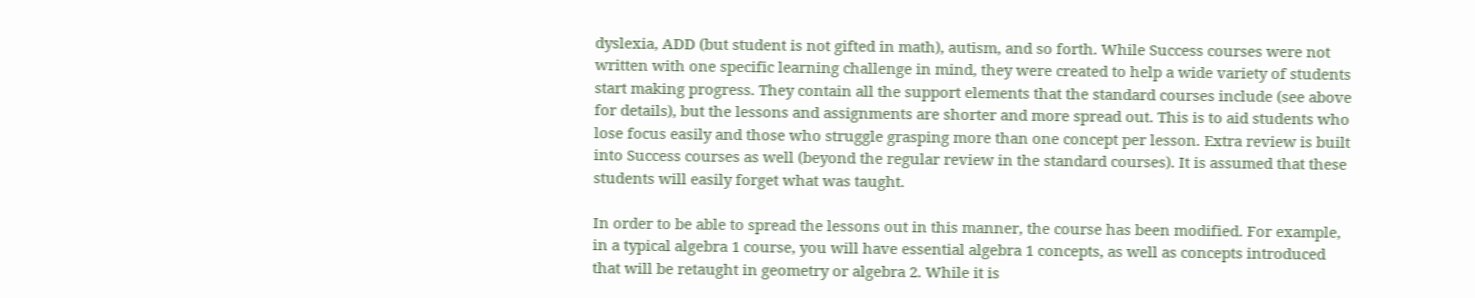dyslexia, ADD (but student is not gifted in math), autism, and so forth. While Success courses were not written with one specific learning challenge in mind, they were created to help a wide variety of students start making progress. They contain all the support elements that the standard courses include (see above for details), but the lessons and assignments are shorter and more spread out. This is to aid students who lose focus easily and those who struggle grasping more than one concept per lesson. Extra review is built into Success courses as well (beyond the regular review in the standard courses). It is assumed that these students will easily forget what was taught.

In order to be able to spread the lessons out in this manner, the course has been modified. For example, in a typical algebra 1 course, you will have essential algebra 1 concepts, as well as concepts introduced that will be retaught in geometry or algebra 2. While it is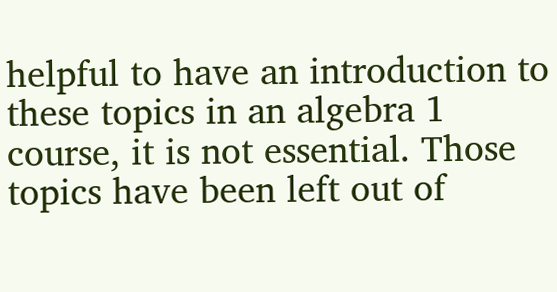helpful to have an introduction to these topics in an algebra 1 course, it is not essential. Those topics have been left out of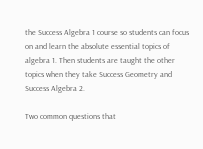the Success Algebra 1 course so students can focus on and learn the absolute essential topics of algebra 1. Then students are taught the other topics when they take Success Geometry and Success Algebra 2.

Two common questions that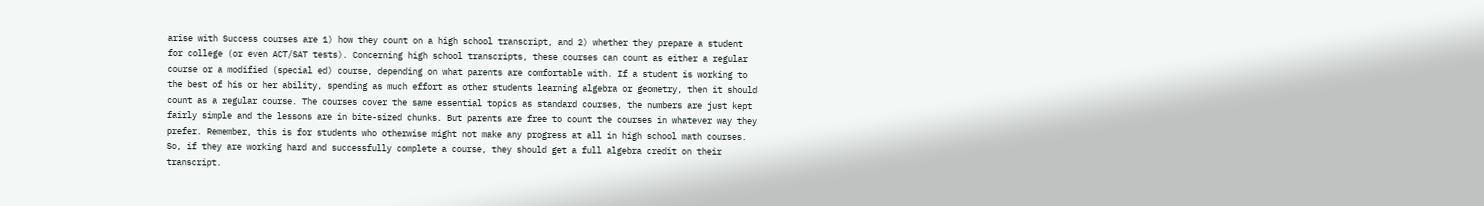arise with Success courses are 1) how they count on a high school transcript, and 2) whether they prepare a student for college (or even ACT/SAT tests). Concerning high school transcripts, these courses can count as either a regular course or a modified (special ed) course, depending on what parents are comfortable with. If a student is working to the best of his or her ability, spending as much effort as other students learning algebra or geometry, then it should count as a regular course. The courses cover the same essential topics as standard courses, the numbers are just kept fairly simple and the lessons are in bite-sized chunks. But parents are free to count the courses in whatever way they prefer. Remember, this is for students who otherwise might not make any progress at all in high school math courses. So, if they are working hard and successfully complete a course, they should get a full algebra credit on their transcript.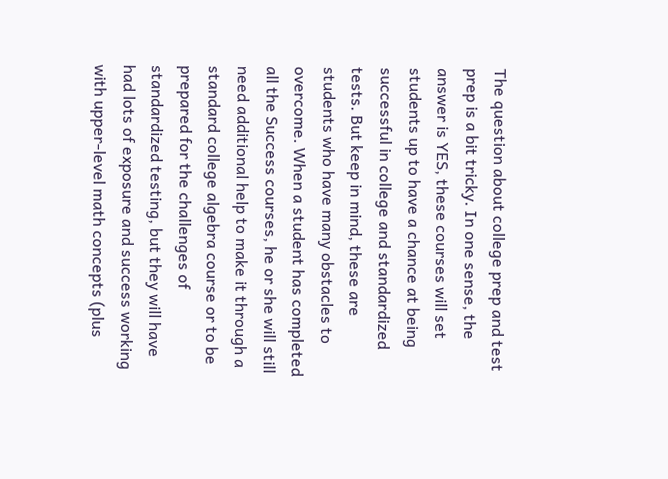The question about college prep and test prep is a bit tricky. In one sense, the answer is YES, these courses will set students up to have a chance at being successful in college and standardized tests. But keep in mind, these are students who have many obstacles to overcome. When a student has completed all the Success courses, he or she will still need additional help to make it through a standard college algebra course or to be prepared for the challenges of standardized testing, but they will have had lots of exposure and success working with upper-level math concepts (plus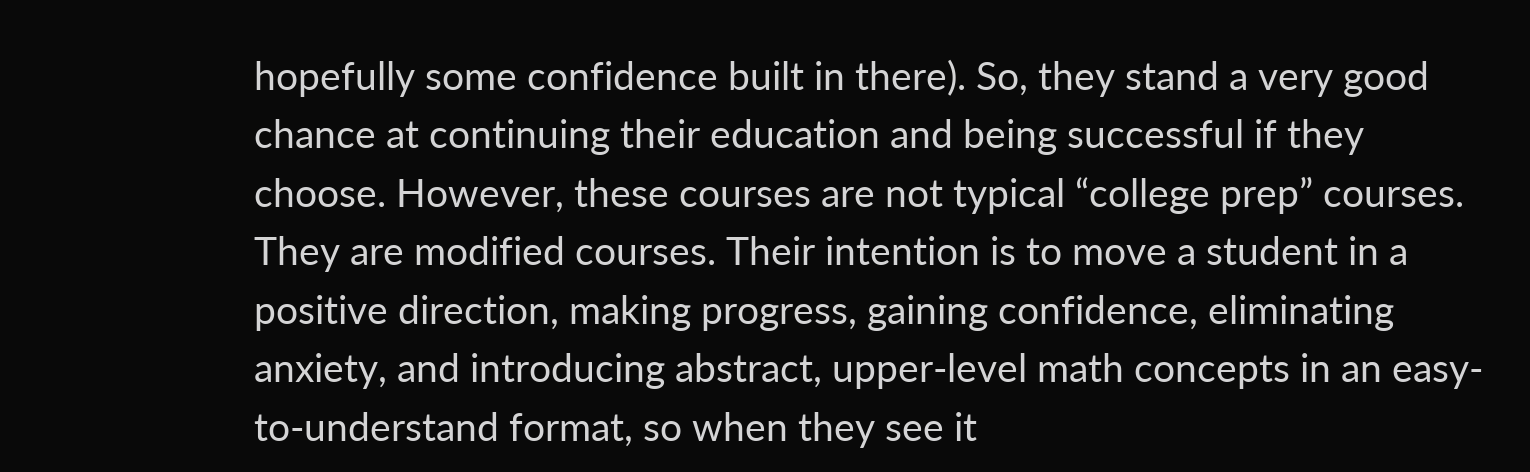hopefully some confidence built in there). So, they stand a very good chance at continuing their education and being successful if they choose. However, these courses are not typical “college prep” courses. They are modified courses. Their intention is to move a student in a positive direction, making progress, gaining confidence, eliminating anxiety, and introducing abstract, upper-level math concepts in an easy-to-understand format, so when they see it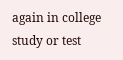again in college study or test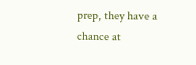prep, they have a chance at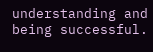understanding and being successful.